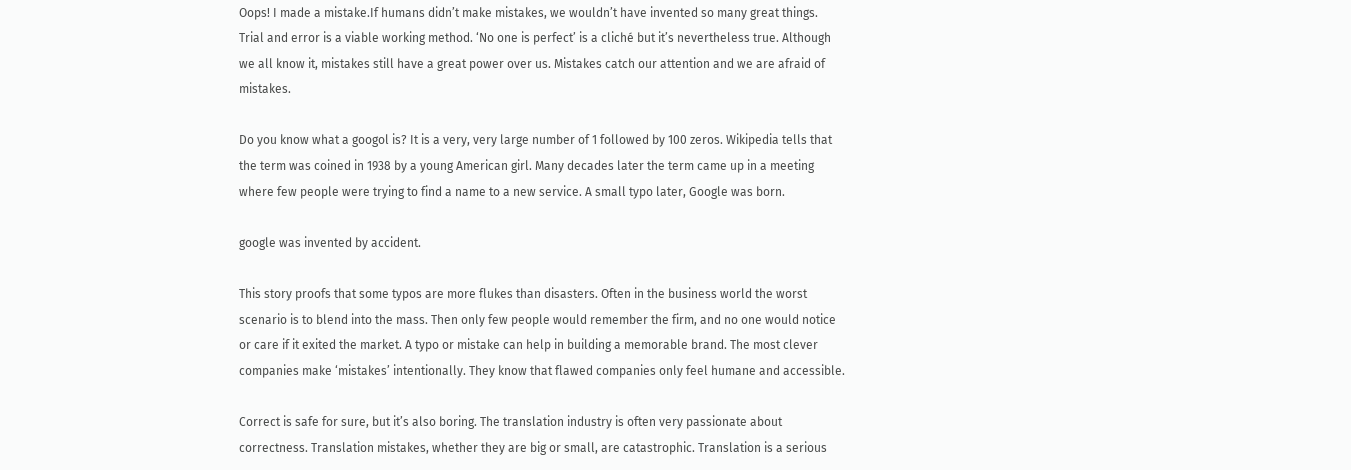Oops! I made a mistake.If humans didn’t make mistakes, we wouldn’t have invented so many great things. Trial and error is a viable working method. ‘No one is perfect’ is a cliché but it’s nevertheless true. Although we all know it, mistakes still have a great power over us. Mistakes catch our attention and we are afraid of mistakes.

Do you know what a googol is? It is a very, very large number of 1 followed by 100 zeros. Wikipedia tells that the term was coined in 1938 by a young American girl. Many decades later the term came up in a meeting where few people were trying to find a name to a new service. A small typo later, Google was born.

google was invented by accident.

This story proofs that some typos are more flukes than disasters. Often in the business world the worst scenario is to blend into the mass. Then only few people would remember the firm, and no one would notice or care if it exited the market. A typo or mistake can help in building a memorable brand. The most clever companies make ‘mistakes’ intentionally. They know that flawed companies only feel humane and accessible.

Correct is safe for sure, but it’s also boring. The translation industry is often very passionate about correctness. Translation mistakes, whether they are big or small, are catastrophic. Translation is a serious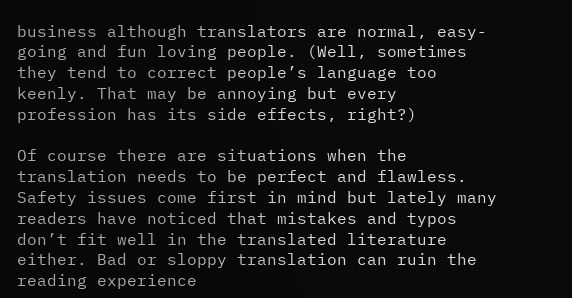business although translators are normal, easy-going and fun loving people. (Well, sometimes they tend to correct people’s language too keenly. That may be annoying but every profession has its side effects, right?)

Of course there are situations when the translation needs to be perfect and flawless. Safety issues come first in mind but lately many readers have noticed that mistakes and typos don’t fit well in the translated literature either. Bad or sloppy translation can ruin the reading experience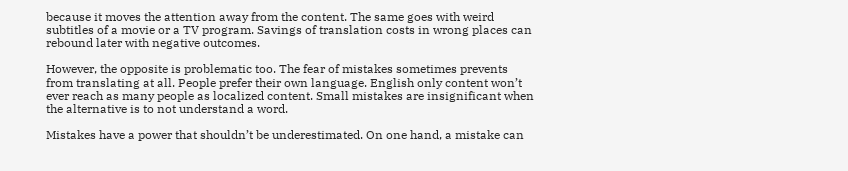because it moves the attention away from the content. The same goes with weird subtitles of a movie or a TV program. Savings of translation costs in wrong places can rebound later with negative outcomes.

However, the opposite is problematic too. The fear of mistakes sometimes prevents from translating at all. People prefer their own language. English only content won’t ever reach as many people as localized content. Small mistakes are insignificant when the alternative is to not understand a word.

Mistakes have a power that shouldn’t be underestimated. On one hand, a mistake can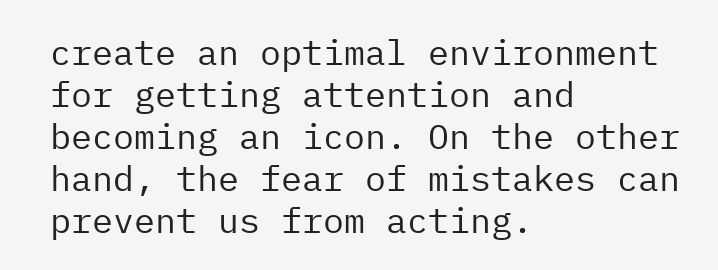create an optimal environment for getting attention and becoming an icon. On the other hand, the fear of mistakes can prevent us from acting.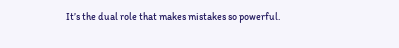It’s the dual role that makes mistakes so powerful.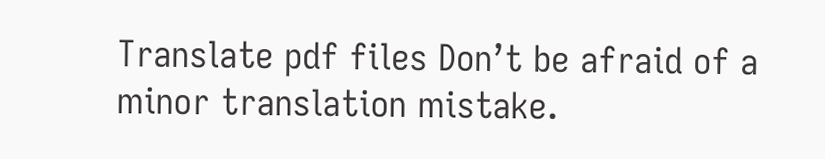Translate pdf files Don’t be afraid of a minor translation mistake.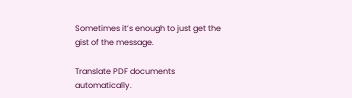Sometimes it’s enough to just get the gist of the message.

Translate PDF documents automatically.